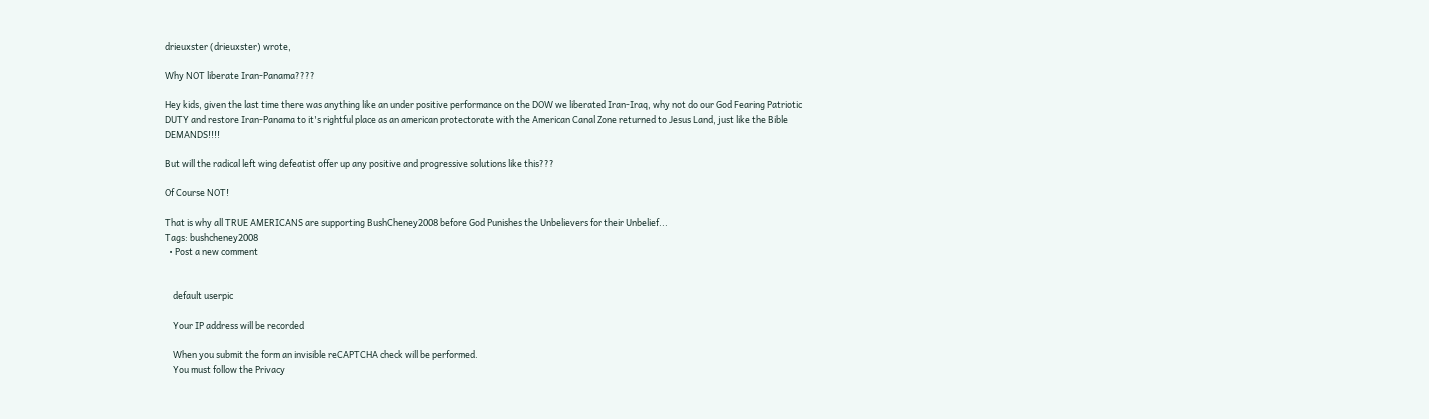drieuxster (drieuxster) wrote,

Why NOT liberate Iran-Panama????

Hey kids, given the last time there was anything like an under positive performance on the DOW we liberated Iran-Iraq, why not do our God Fearing Patriotic DUTY and restore Iran-Panama to it's rightful place as an american protectorate with the American Canal Zone returned to Jesus Land, just like the Bible DEMANDS!!!!

But will the radical left wing defeatist offer up any positive and progressive solutions like this???

Of Course NOT!

That is why all TRUE AMERICANS are supporting BushCheney2008 before God Punishes the Unbelievers for their Unbelief...
Tags: bushcheney2008
  • Post a new comment


    default userpic

    Your IP address will be recorded

    When you submit the form an invisible reCAPTCHA check will be performed.
    You must follow the Privacy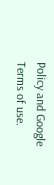Policy and Google Terms of use.